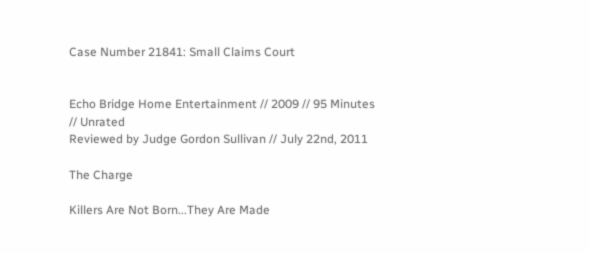Case Number 21841: Small Claims Court


Echo Bridge Home Entertainment // 2009 // 95 Minutes // Unrated
Reviewed by Judge Gordon Sullivan // July 22nd, 2011

The Charge

Killers Are Not Born...They Are Made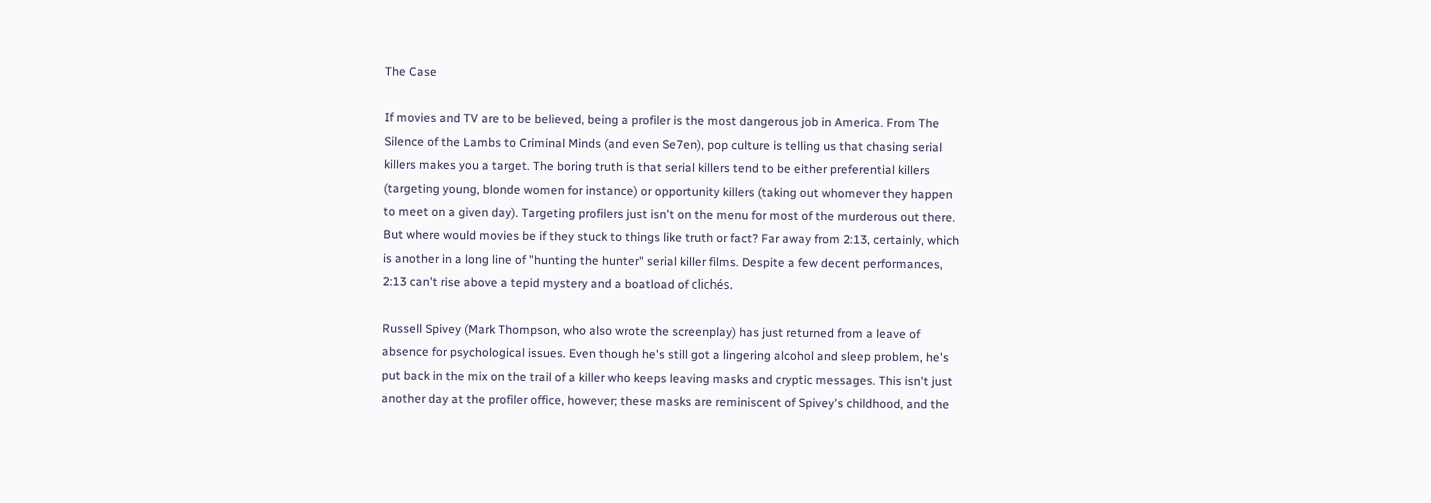The Case

If movies and TV are to be believed, being a profiler is the most dangerous job in America. From The Silence of the Lambs to Criminal Minds (and even Se7en), pop culture is telling us that chasing serial killers makes you a target. The boring truth is that serial killers tend to be either preferential killers (targeting young, blonde women for instance) or opportunity killers (taking out whomever they happen to meet on a given day). Targeting profilers just isn't on the menu for most of the murderous out there. But where would movies be if they stuck to things like truth or fact? Far away from 2:13, certainly, which is another in a long line of "hunting the hunter" serial killer films. Despite a few decent performances, 2:13 can't rise above a tepid mystery and a boatload of clichés.

Russell Spivey (Mark Thompson, who also wrote the screenplay) has just returned from a leave of absence for psychological issues. Even though he's still got a lingering alcohol and sleep problem, he's put back in the mix on the trail of a killer who keeps leaving masks and cryptic messages. This isn't just another day at the profiler office, however; these masks are reminiscent of Spivey's childhood, and the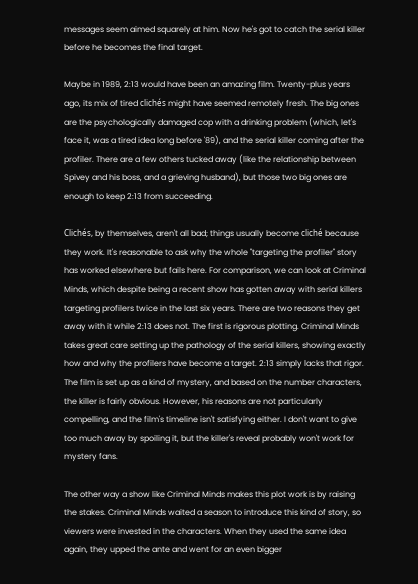messages seem aimed squarely at him. Now he's got to catch the serial killer before he becomes the final target.

Maybe in 1989, 2:13 would have been an amazing film. Twenty-plus years ago, its mix of tired clichés might have seemed remotely fresh. The big ones are the psychologically damaged cop with a drinking problem (which, let's face it, was a tired idea long before '89), and the serial killer coming after the profiler. There are a few others tucked away (like the relationship between Spivey and his boss, and a grieving husband), but those two big ones are enough to keep 2:13 from succeeding.

Clichés, by themselves, aren't all bad; things usually become cliché because they work. It's reasonable to ask why the whole "targeting the profiler" story has worked elsewhere but fails here. For comparison, we can look at Criminal Minds, which despite being a recent show has gotten away with serial killers targeting profilers twice in the last six years. There are two reasons they get away with it while 2:13 does not. The first is rigorous plotting. Criminal Minds takes great care setting up the pathology of the serial killers, showing exactly how and why the profilers have become a target. 2:13 simply lacks that rigor. The film is set up as a kind of mystery, and based on the number characters, the killer is fairly obvious. However, his reasons are not particularly compelling, and the film's timeline isn't satisfying either. I don't want to give too much away by spoiling it, but the killer's reveal probably won't work for mystery fans.

The other way a show like Criminal Minds makes this plot work is by raising the stakes. Criminal Minds waited a season to introduce this kind of story, so viewers were invested in the characters. When they used the same idea again, they upped the ante and went for an even bigger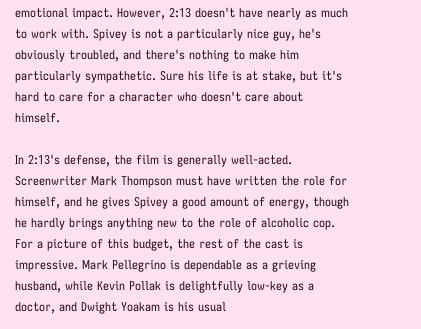emotional impact. However, 2:13 doesn't have nearly as much to work with. Spivey is not a particularly nice guy, he's obviously troubled, and there's nothing to make him particularly sympathetic. Sure his life is at stake, but it's hard to care for a character who doesn't care about himself.

In 2:13's defense, the film is generally well-acted. Screenwriter Mark Thompson must have written the role for himself, and he gives Spivey a good amount of energy, though he hardly brings anything new to the role of alcoholic cop. For a picture of this budget, the rest of the cast is impressive. Mark Pellegrino is dependable as a grieving husband, while Kevin Pollak is delightfully low-key as a doctor, and Dwight Yoakam is his usual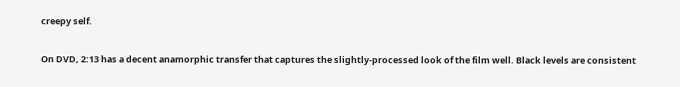creepy self.

On DVD, 2:13 has a decent anamorphic transfer that captures the slightly-processed look of the film well. Black levels are consistent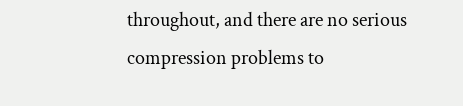throughout, and there are no serious compression problems to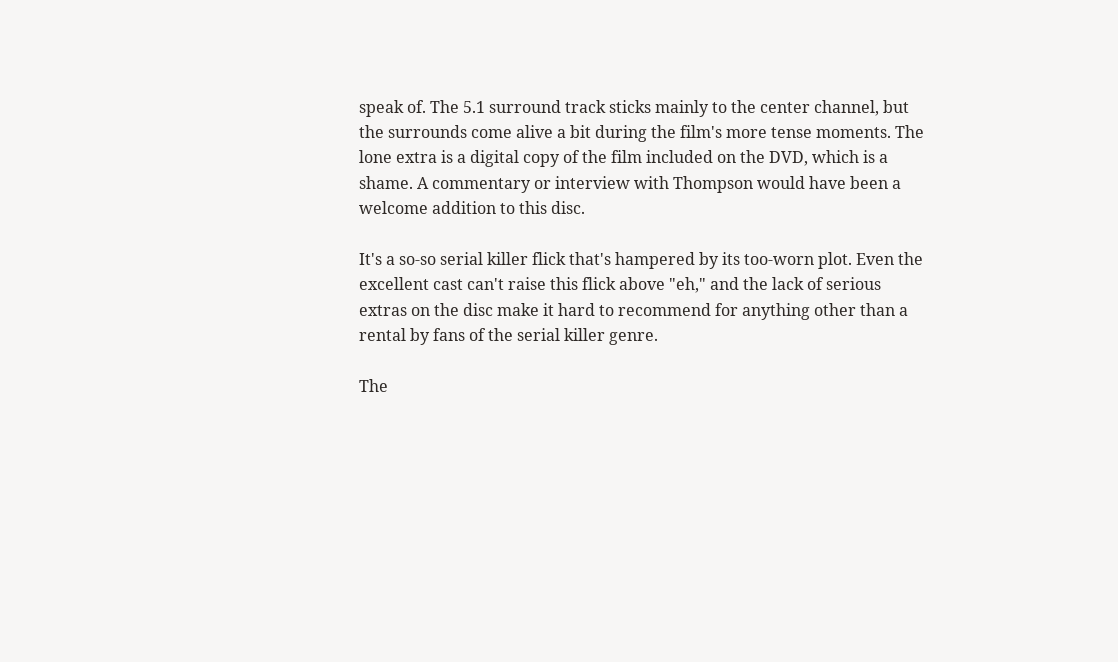speak of. The 5.1 surround track sticks mainly to the center channel, but the surrounds come alive a bit during the film's more tense moments. The lone extra is a digital copy of the film included on the DVD, which is a shame. A commentary or interview with Thompson would have been a welcome addition to this disc.

It's a so-so serial killer flick that's hampered by its too-worn plot. Even the excellent cast can't raise this flick above "eh," and the lack of serious extras on the disc make it hard to recommend for anything other than a rental by fans of the serial killer genre.

The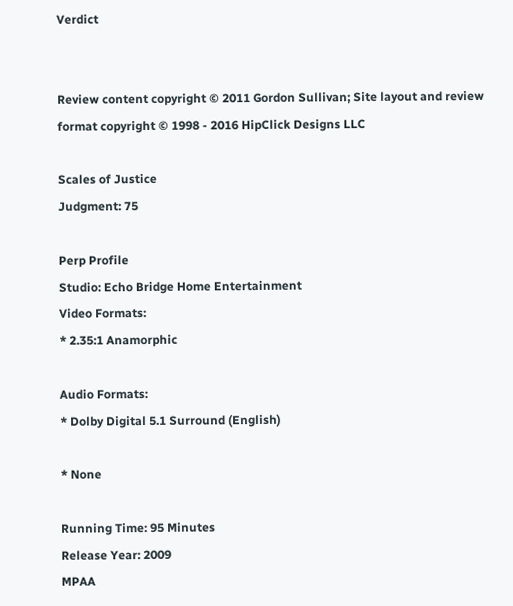Verdict


Review content copyright © 2011 Gordon Sullivan; Site layout and review format copyright © 1998 - 2016 HipClick Designs LLC

Scales of Justice
Judgment: 75

Perp Profile
Studio: Echo Bridge Home Entertainment
Video Formats:
* 2.35:1 Anamorphic

Audio Formats:
* Dolby Digital 5.1 Surround (English)

* None

Running Time: 95 Minutes
Release Year: 2009
MPAA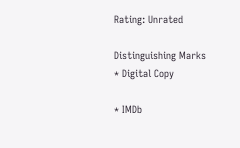Rating: Unrated

Distinguishing Marks
* Digital Copy

* IMDb